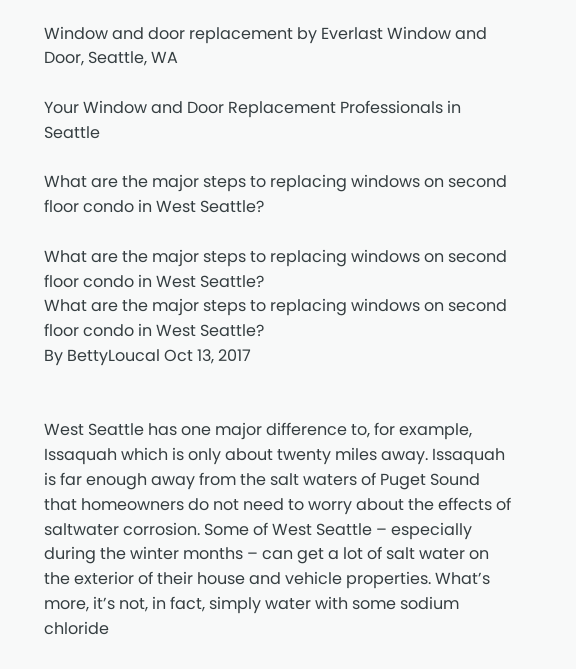Window and door replacement by Everlast Window and Door, Seattle, WA

Your Window and Door Replacement Professionals in Seattle

What are the major steps to replacing windows on second floor condo in West Seattle?

What are the major steps to replacing windows on second floor condo in West Seattle?
What are the major steps to replacing windows on second floor condo in West Seattle?
By BettyLoucal Oct 13, 2017


West Seattle has one major difference to, for example, Issaquah which is only about twenty miles away. Issaquah is far enough away from the salt waters of Puget Sound that homeowners do not need to worry about the effects of saltwater corrosion. Some of West Seattle – especially during the winter months – can get a lot of salt water on the exterior of their house and vehicle properties. What’s more, it’s not, in fact, simply water with some sodium chloride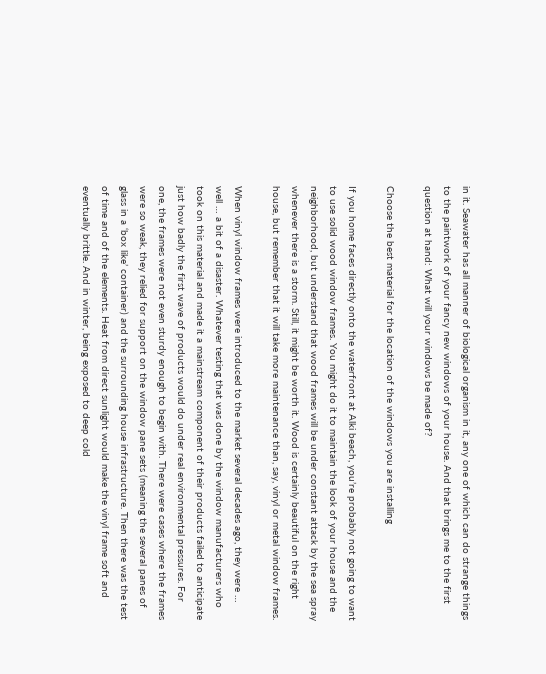in it. Seawater has all manner of biological organism in it, any one of which can do strange things to the paintwork of your fancy new windows of your house. And that brings me to the first question at hand: What will your windows be made of?

Choose the best material for the location of the windows you are installing

If you home faces directly onto the waterfront at Alki beach, you’re probably not going to want to use solid wood window frames. You might do it to maintain the look of your house and the neighborhood, but understand that wood frames will be under constant attack by the sea spray whenever there is a storm. Still, it might be worth it. Wood is certainly beautiful on the right house, but remember that it will take more maintenance than, say, vinyl or metal window frames.

When vinyl window frames were introduced to the market several decades ago, they were … well … a bit of a disaster. Whatever testing that was done by the window manufacturers who took on this material and made it a mainstream component of their products failed to anticipate just how badly the first wave of products would do under real environmental pressures. For one, the frames were not even sturdy enough to begin with. There were cases where the frames were so weak, they relied for support on the window pane sets (meaning the several panes of glass in a ‘box like’ container) and the surrounding house infrastructure. Then there was the test of time and of the elements. Heat from direct sunlight would make the vinyl frame soft and eventually brittle. And in winter, being exposed to deep cold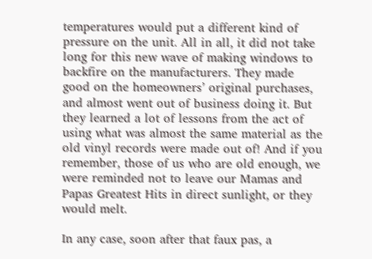temperatures would put a different kind of pressure on the unit. All in all, it did not take long for this new wave of making windows to backfire on the manufacturers. They made good on the homeowners’ original purchases, and almost went out of business doing it. But they learned a lot of lessons from the act of using what was almost the same material as the old vinyl records were made out of! And if you remember, those of us who are old enough, we were reminded not to leave our Mamas and Papas Greatest Hits in direct sunlight, or they would melt.

In any case, soon after that faux pas, a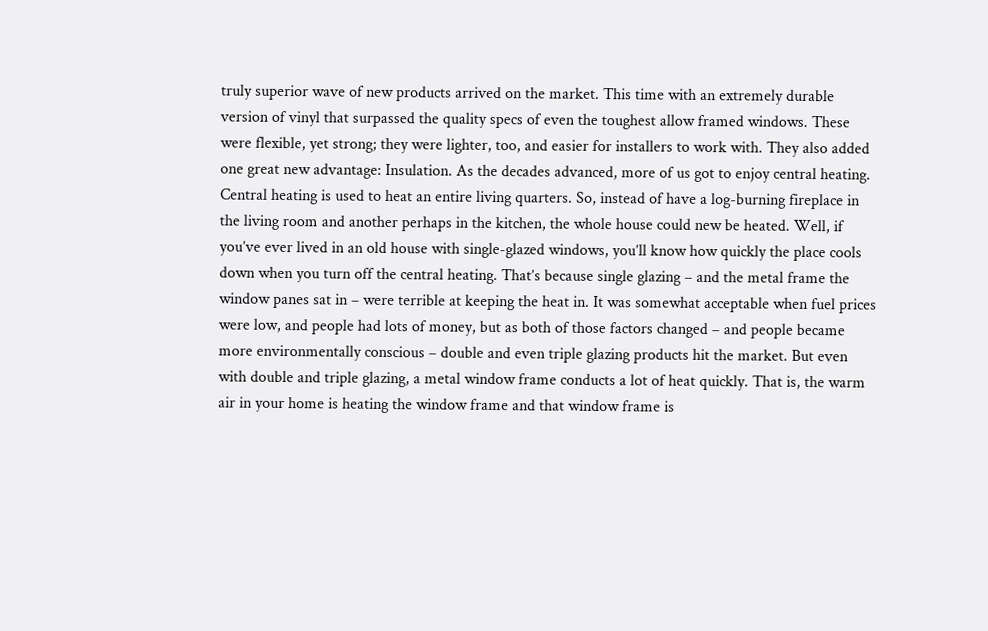truly superior wave of new products arrived on the market. This time with an extremely durable version of vinyl that surpassed the quality specs of even the toughest allow framed windows. These were flexible, yet strong; they were lighter, too, and easier for installers to work with. They also added one great new advantage: Insulation. As the decades advanced, more of us got to enjoy central heating. Central heating is used to heat an entire living quarters. So, instead of have a log-burning fireplace in the living room and another perhaps in the kitchen, the whole house could new be heated. Well, if you’ve ever lived in an old house with single-glazed windows, you’ll know how quickly the place cools down when you turn off the central heating. That’s because single glazing – and the metal frame the window panes sat in – were terrible at keeping the heat in. It was somewhat acceptable when fuel prices were low, and people had lots of money, but as both of those factors changed – and people became more environmentally conscious – double and even triple glazing products hit the market. But even with double and triple glazing, a metal window frame conducts a lot of heat quickly. That is, the warm air in your home is heating the window frame and that window frame is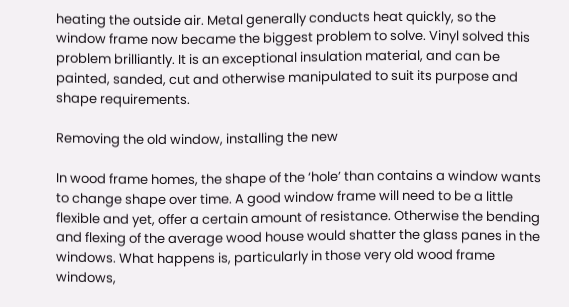heating the outside air. Metal generally conducts heat quickly, so the window frame now became the biggest problem to solve. Vinyl solved this problem brilliantly. It is an exceptional insulation material, and can be painted, sanded, cut and otherwise manipulated to suit its purpose and shape requirements.

Removing the old window, installing the new

In wood frame homes, the shape of the ‘hole’ than contains a window wants to change shape over time. A good window frame will need to be a little flexible and yet, offer a certain amount of resistance. Otherwise the bending and flexing of the average wood house would shatter the glass panes in the windows. What happens is, particularly in those very old wood frame windows,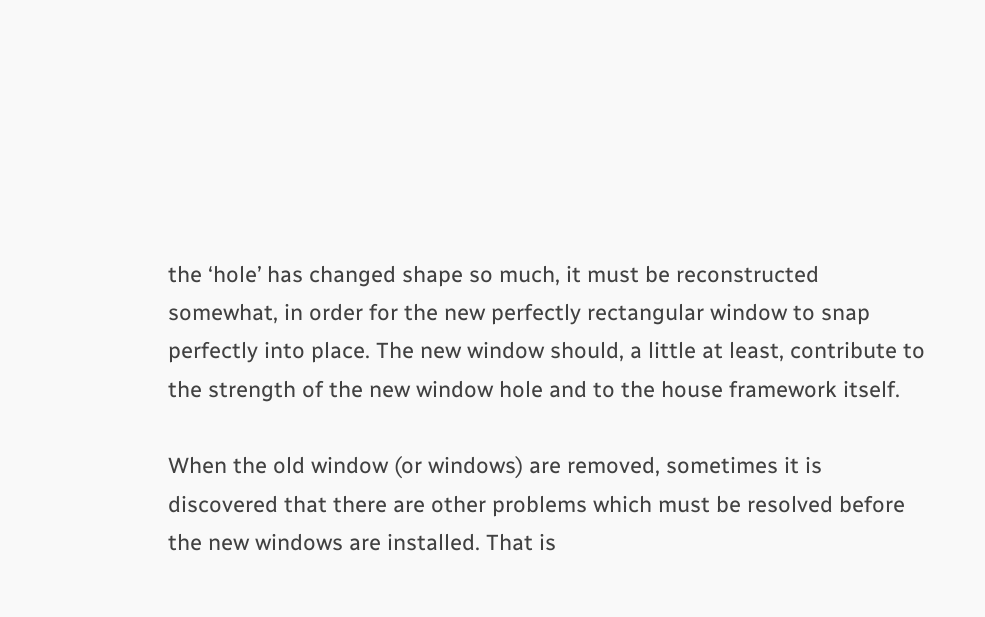the ‘hole’ has changed shape so much, it must be reconstructed somewhat, in order for the new perfectly rectangular window to snap perfectly into place. The new window should, a little at least, contribute to the strength of the new window hole and to the house framework itself.

When the old window (or windows) are removed, sometimes it is discovered that there are other problems which must be resolved before the new windows are installed. That is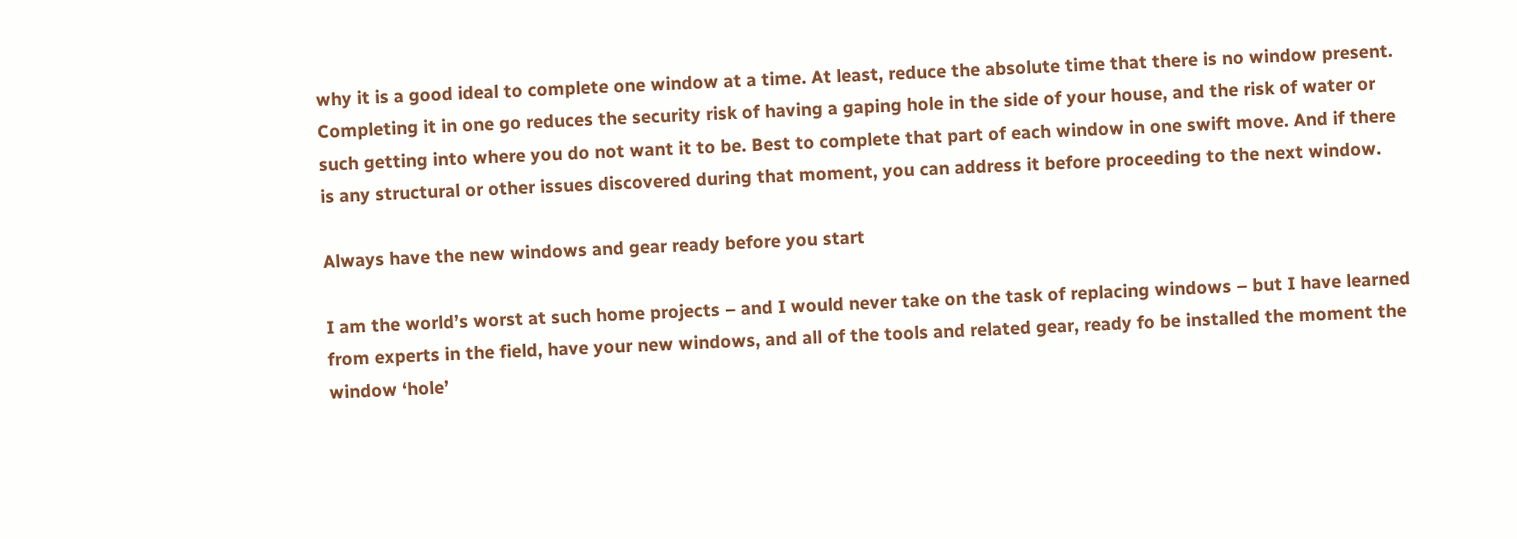why it is a good ideal to complete one window at a time. At least, reduce the absolute time that there is no window present. Completing it in one go reduces the security risk of having a gaping hole in the side of your house, and the risk of water or such getting into where you do not want it to be. Best to complete that part of each window in one swift move. And if there is any structural or other issues discovered during that moment, you can address it before proceeding to the next window.

Always have the new windows and gear ready before you start

I am the world’s worst at such home projects – and I would never take on the task of replacing windows – but I have learned from experts in the field, have your new windows, and all of the tools and related gear, ready fo be installed the moment the window ‘hole’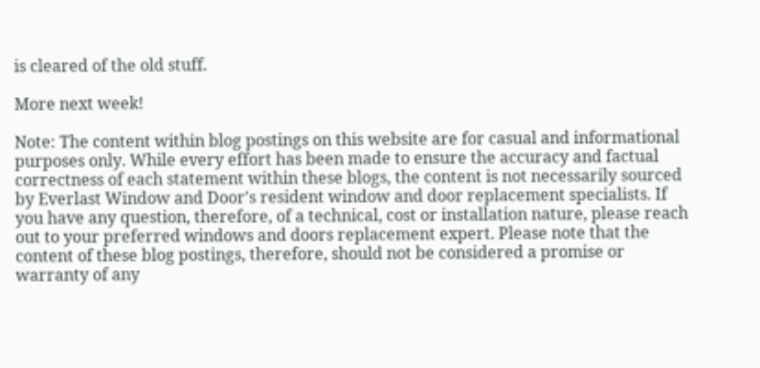is cleared of the old stuff.

More next week!

Note: The content within blog postings on this website are for casual and informational purposes only. While every effort has been made to ensure the accuracy and factual correctness of each statement within these blogs, the content is not necessarily sourced by Everlast Window and Door's resident window and door replacement specialists. If you have any question, therefore, of a technical, cost or installation nature, please reach out to your preferred windows and doors replacement expert. Please note that the content of these blog postings, therefore, should not be considered a promise or warranty of any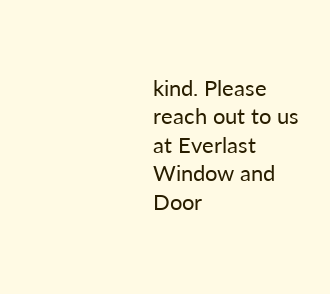kind. Please reach out to us at Everlast Window and Door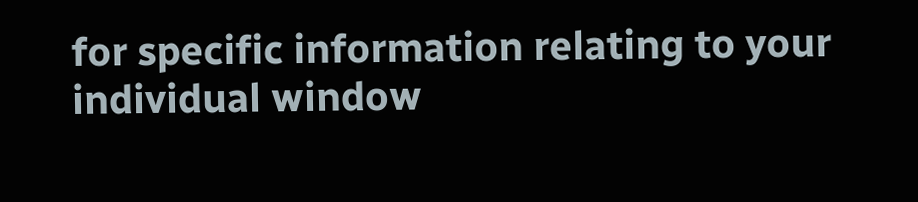for specific information relating to your individual window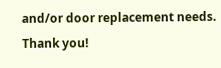and/or door replacement needs. Thank you!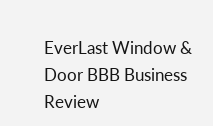EverLast Window & Door BBB Business Review